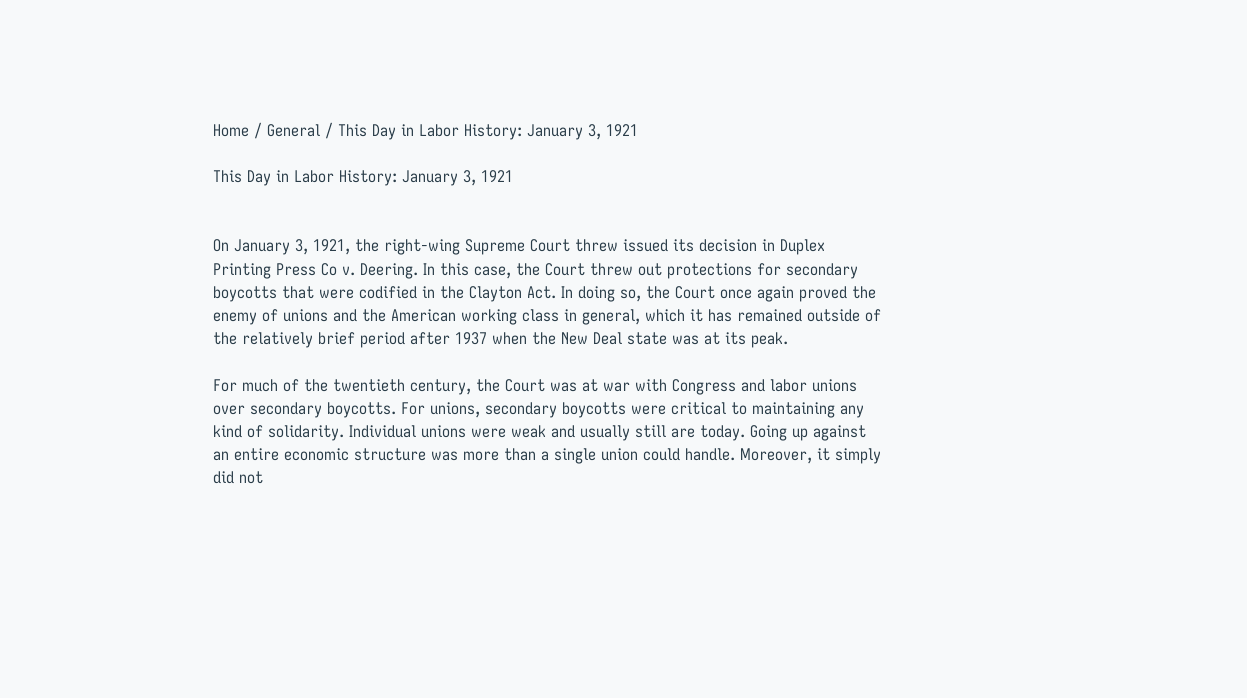Home / General / This Day in Labor History: January 3, 1921

This Day in Labor History: January 3, 1921


On January 3, 1921, the right-wing Supreme Court threw issued its decision in Duplex Printing Press Co v. Deering. In this case, the Court threw out protections for secondary boycotts that were codified in the Clayton Act. In doing so, the Court once again proved the enemy of unions and the American working class in general, which it has remained outside of the relatively brief period after 1937 when the New Deal state was at its peak.

For much of the twentieth century, the Court was at war with Congress and labor unions over secondary boycotts. For unions, secondary boycotts were critical to maintaining any kind of solidarity. Individual unions were weak and usually still are today. Going up against an entire economic structure was more than a single union could handle. Moreover, it simply did not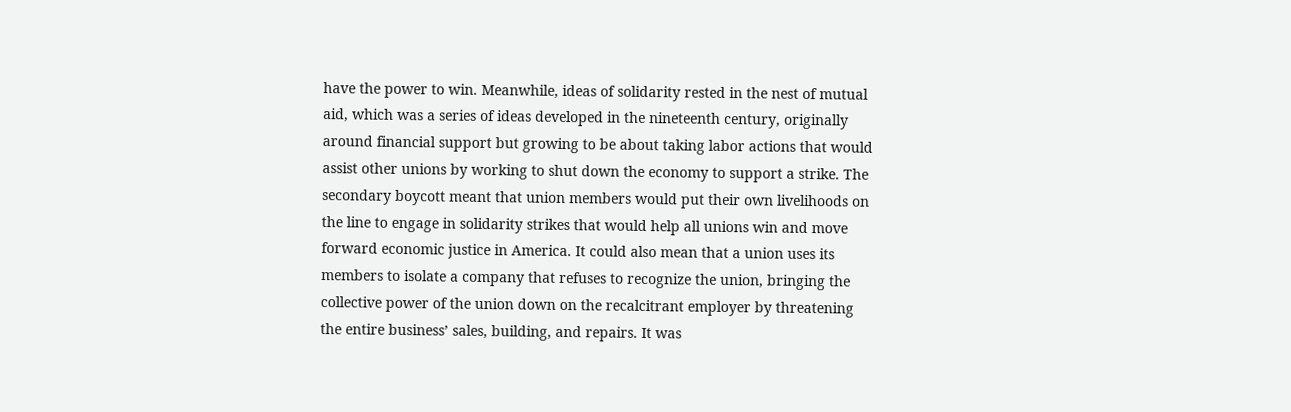have the power to win. Meanwhile, ideas of solidarity rested in the nest of mutual aid, which was a series of ideas developed in the nineteenth century, originally around financial support but growing to be about taking labor actions that would assist other unions by working to shut down the economy to support a strike. The secondary boycott meant that union members would put their own livelihoods on the line to engage in solidarity strikes that would help all unions win and move forward economic justice in America. It could also mean that a union uses its members to isolate a company that refuses to recognize the union, bringing the collective power of the union down on the recalcitrant employer by threatening the entire business’ sales, building, and repairs. It was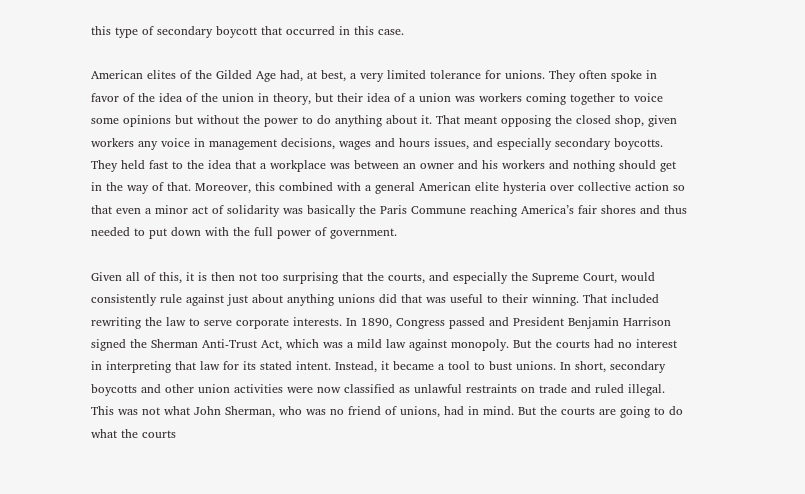this type of secondary boycott that occurred in this case.

American elites of the Gilded Age had, at best, a very limited tolerance for unions. They often spoke in favor of the idea of the union in theory, but their idea of a union was workers coming together to voice some opinions but without the power to do anything about it. That meant opposing the closed shop, given workers any voice in management decisions, wages and hours issues, and especially secondary boycotts. They held fast to the idea that a workplace was between an owner and his workers and nothing should get in the way of that. Moreover, this combined with a general American elite hysteria over collective action so that even a minor act of solidarity was basically the Paris Commune reaching America’s fair shores and thus needed to put down with the full power of government.

Given all of this, it is then not too surprising that the courts, and especially the Supreme Court, would consistently rule against just about anything unions did that was useful to their winning. That included rewriting the law to serve corporate interests. In 1890, Congress passed and President Benjamin Harrison signed the Sherman Anti-Trust Act, which was a mild law against monopoly. But the courts had no interest in interpreting that law for its stated intent. Instead, it became a tool to bust unions. In short, secondary boycotts and other union activities were now classified as unlawful restraints on trade and ruled illegal. This was not what John Sherman, who was no friend of unions, had in mind. But the courts are going to do what the courts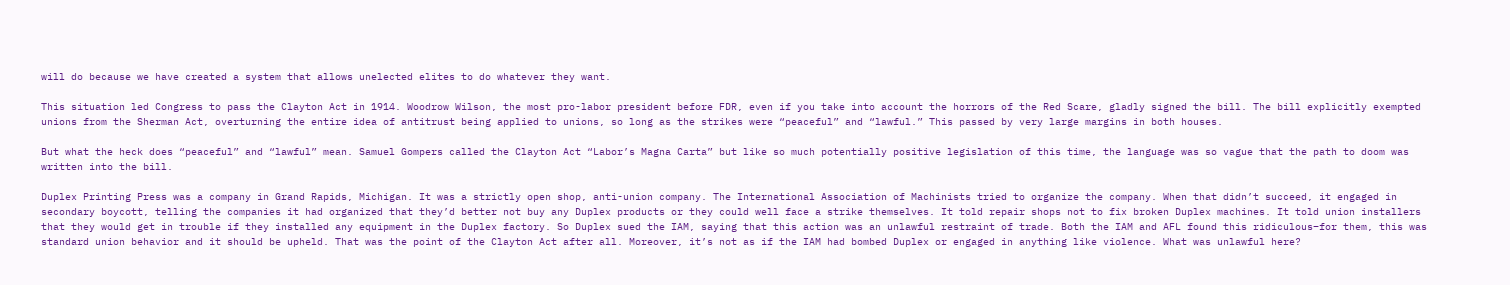will do because we have created a system that allows unelected elites to do whatever they want.

This situation led Congress to pass the Clayton Act in 1914. Woodrow Wilson, the most pro-labor president before FDR, even if you take into account the horrors of the Red Scare, gladly signed the bill. The bill explicitly exempted unions from the Sherman Act, overturning the entire idea of antitrust being applied to unions, so long as the strikes were “peaceful” and “lawful.” This passed by very large margins in both houses.

But what the heck does “peaceful” and “lawful” mean. Samuel Gompers called the Clayton Act “Labor’s Magna Carta” but like so much potentially positive legislation of this time, the language was so vague that the path to doom was written into the bill.

Duplex Printing Press was a company in Grand Rapids, Michigan. It was a strictly open shop, anti-union company. The International Association of Machinists tried to organize the company. When that didn’t succeed, it engaged in secondary boycott, telling the companies it had organized that they’d better not buy any Duplex products or they could well face a strike themselves. It told repair shops not to fix broken Duplex machines. It told union installers that they would get in trouble if they installed any equipment in the Duplex factory. So Duplex sued the IAM, saying that this action was an unlawful restraint of trade. Both the IAM and AFL found this ridiculous–for them, this was standard union behavior and it should be upheld. That was the point of the Clayton Act after all. Moreover, it’s not as if the IAM had bombed Duplex or engaged in anything like violence. What was unlawful here?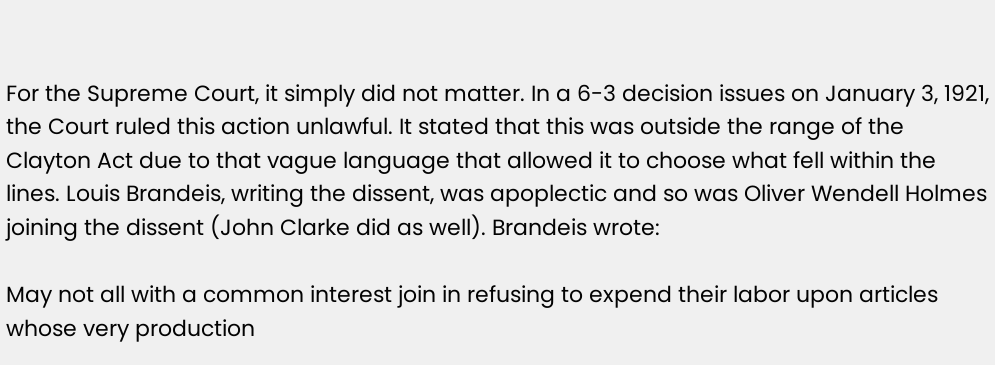For the Supreme Court, it simply did not matter. In a 6-3 decision issues on January 3, 1921, the Court ruled this action unlawful. It stated that this was outside the range of the Clayton Act due to that vague language that allowed it to choose what fell within the lines. Louis Brandeis, writing the dissent, was apoplectic and so was Oliver Wendell Holmes joining the dissent (John Clarke did as well). Brandeis wrote:

May not all with a common interest join in refusing to expend their labor upon articles whose very production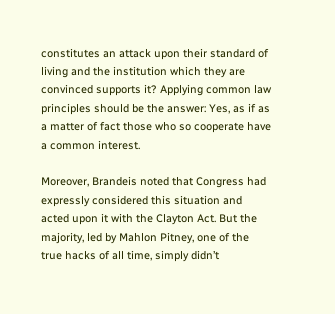constitutes an attack upon their standard of living and the institution which they are convinced supports it? Applying common law principles should be the answer: Yes, as if as a matter of fact those who so cooperate have a common interest.

Moreover, Brandeis noted that Congress had expressly considered this situation and acted upon it with the Clayton Act. But the majority, led by Mahlon Pitney, one of the true hacks of all time, simply didn’t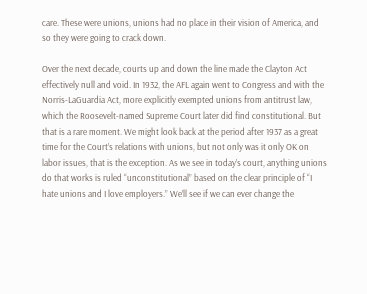care. These were unions, unions had no place in their vision of America, and so they were going to crack down.

Over the next decade, courts up and down the line made the Clayton Act effectively null and void. In 1932, the AFL again went to Congress and with the Norris-LaGuardia Act, more explicitly exempted unions from antitrust law, which the Roosevelt-named Supreme Court later did find constitutional. But that is a rare moment. We might look back at the period after 1937 as a great time for the Court’s relations with unions, but not only was it only OK on labor issues, that is the exception. As we see in today’s court, anything unions do that works is ruled “unconstitutional” based on the clear principle of “I hate unions and I love employers.” We’ll see if we can ever change the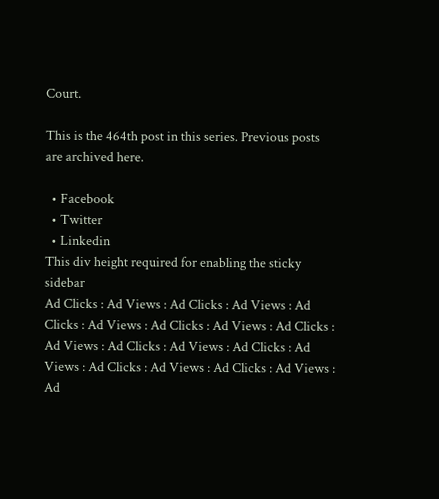Court.

This is the 464th post in this series. Previous posts are archived here.

  • Facebook
  • Twitter
  • Linkedin
This div height required for enabling the sticky sidebar
Ad Clicks : Ad Views : Ad Clicks : Ad Views : Ad Clicks : Ad Views : Ad Clicks : Ad Views : Ad Clicks : Ad Views : Ad Clicks : Ad Views : Ad Clicks : Ad Views : Ad Clicks : Ad Views : Ad Clicks : Ad Views : Ad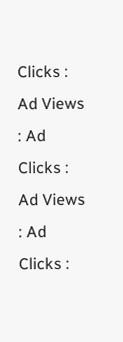Clicks : Ad Views : Ad Clicks : Ad Views : Ad Clicks :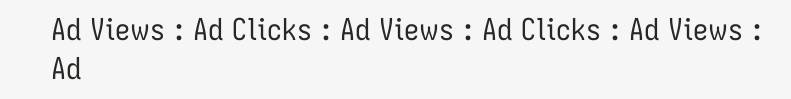Ad Views : Ad Clicks : Ad Views : Ad Clicks : Ad Views : Ad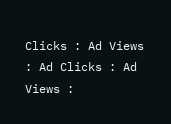Clicks : Ad Views : Ad Clicks : Ad Views :